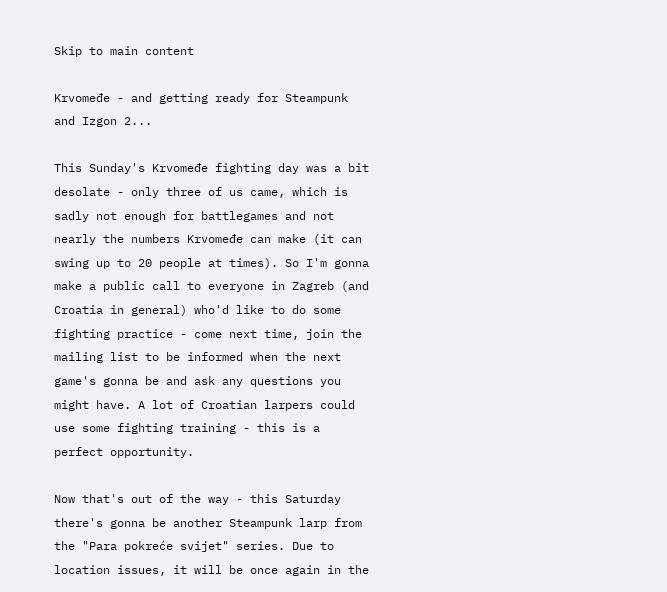Skip to main content

Krvomeđe - and getting ready for Steampunk and Izgon 2...

This Sunday's Krvomeđe fighting day was a bit desolate - only three of us came, which is sadly not enough for battlegames and not nearly the numbers Krvomeđe can make (it can swing up to 20 people at times). So I'm gonna make a public call to everyone in Zagreb (and Croatia in general) who'd like to do some fighting practice - come next time, join the mailing list to be informed when the next game's gonna be and ask any questions you might have. A lot of Croatian larpers could use some fighting training - this is a perfect opportunity.

Now that's out of the way - this Saturday there's gonna be another Steampunk larp from the "Para pokreće svijet" series. Due to location issues, it will be once again in the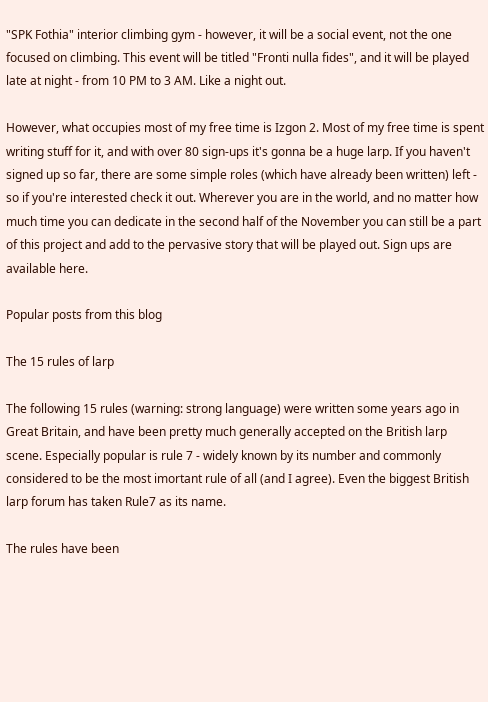"SPK Fothia" interior climbing gym - however, it will be a social event, not the one focused on climbing. This event will be titled "Fronti nulla fides", and it will be played late at night - from 10 PM to 3 AM. Like a night out.

However, what occupies most of my free time is Izgon 2. Most of my free time is spent writing stuff for it, and with over 80 sign-ups it's gonna be a huge larp. If you haven't signed up so far, there are some simple roles (which have already been written) left - so if you're interested check it out. Wherever you are in the world, and no matter how much time you can dedicate in the second half of the November you can still be a part of this project and add to the pervasive story that will be played out. Sign ups are available here.

Popular posts from this blog

The 15 rules of larp

The following 15 rules (warning: strong language) were written some years ago in Great Britain, and have been pretty much generally accepted on the British larp scene. Especially popular is rule 7 - widely known by its number and commonly considered to be the most imortant rule of all (and I agree). Even the biggest British larp forum has taken Rule7 as its name.

The rules have been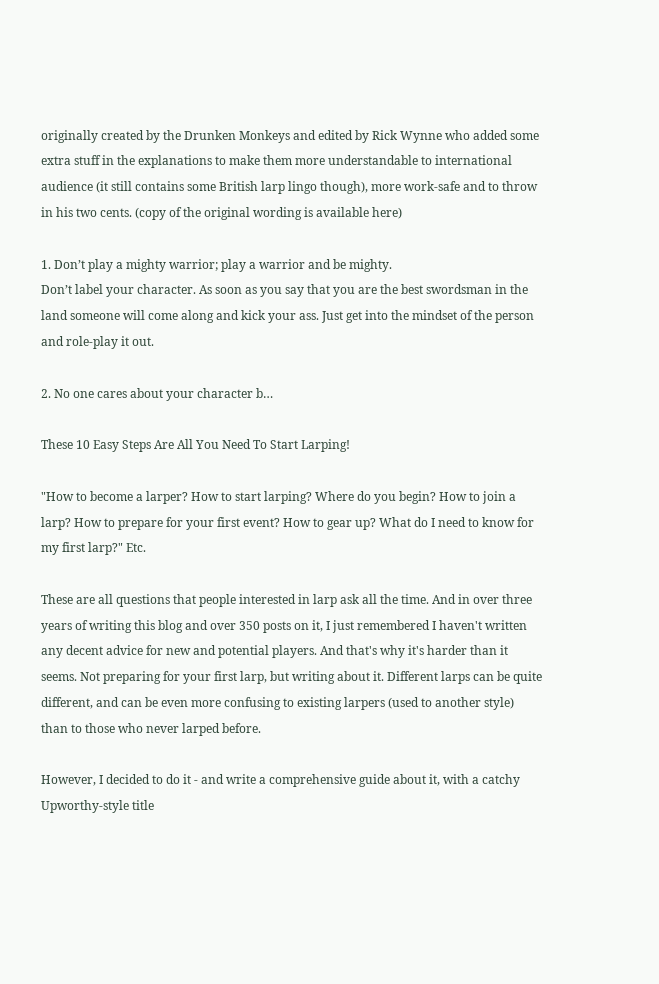originally created by the Drunken Monkeys and edited by Rick Wynne who added some extra stuff in the explanations to make them more understandable to international audience (it still contains some British larp lingo though), more work-safe and to throw in his two cents. (copy of the original wording is available here)

1. Don’t play a mighty warrior; play a warrior and be mighty.
Don’t label your character. As soon as you say that you are the best swordsman in the land someone will come along and kick your ass. Just get into the mindset of the person and role-play it out.

2. No one cares about your character b…

These 10 Easy Steps Are All You Need To Start Larping!

"How to become a larper? How to start larping? Where do you begin? How to join a larp? How to prepare for your first event? How to gear up? What do I need to know for my first larp?" Etc.

These are all questions that people interested in larp ask all the time. And in over three years of writing this blog and over 350 posts on it, I just remembered I haven't written any decent advice for new and potential players. And that's why it's harder than it seems. Not preparing for your first larp, but writing about it. Different larps can be quite different, and can be even more confusing to existing larpers (used to another style) than to those who never larped before.

However, I decided to do it - and write a comprehensive guide about it, with a catchy Upworthy-style title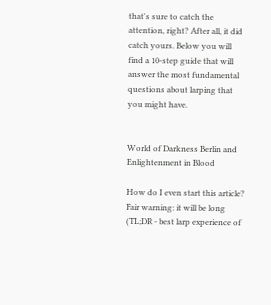that's sure to catch the attention, right? After all, it did catch yours. Below you will find a 10-step guide that will answer the most fundamental questions about larping that you might have.


World of Darkness Berlin and Enlightenment in Blood

How do I even start this article? Fair warning: it will be long (TL;DR - best larp experience of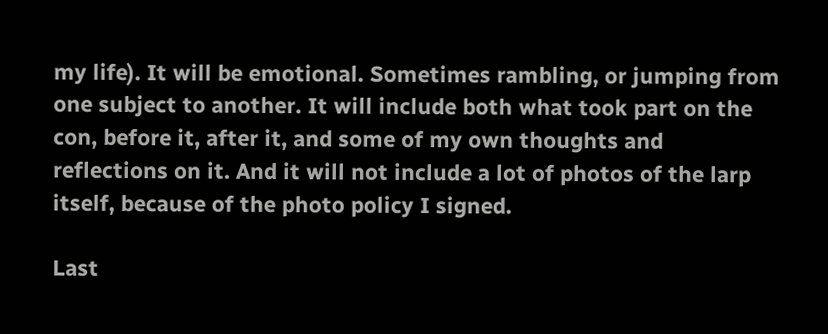my life). It will be emotional. Sometimes rambling, or jumping from one subject to another. It will include both what took part on the con, before it, after it, and some of my own thoughts and reflections on it. And it will not include a lot of photos of the larp itself, because of the photo policy I signed.

Last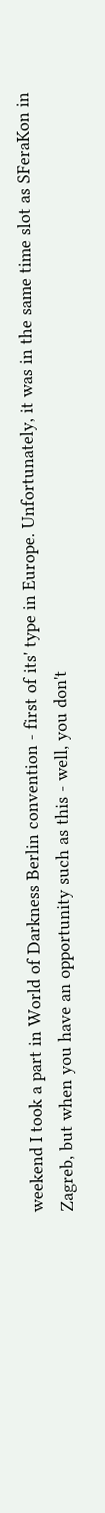weekend I took a part in World of Darkness Berlin convention - first of its' type in Europe. Unfortunately, it was in the same time slot as SFeraKon in Zagreb, but when you have an opportunity such as this - well, you don't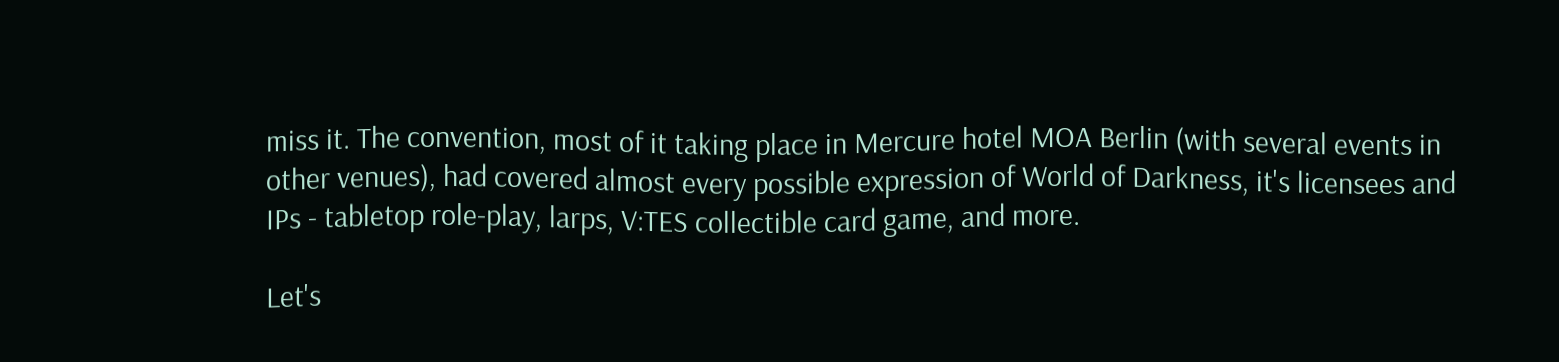miss it. The convention, most of it taking place in Mercure hotel MOA Berlin (with several events in other venues), had covered almost every possible expression of World of Darkness, it's licensees and IPs - tabletop role-play, larps, V:TES collectible card game, and more.

Let's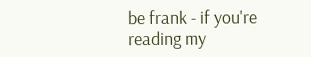be frank - if you're reading my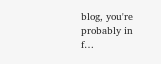blog, you're probably in f…